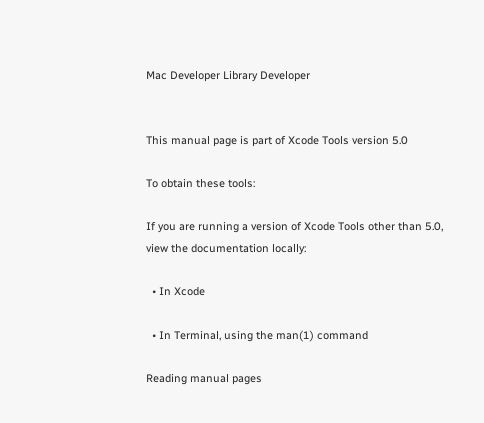Mac Developer Library Developer


This manual page is part of Xcode Tools version 5.0

To obtain these tools:

If you are running a version of Xcode Tools other than 5.0, view the documentation locally:

  • In Xcode

  • In Terminal, using the man(1) command

Reading manual pages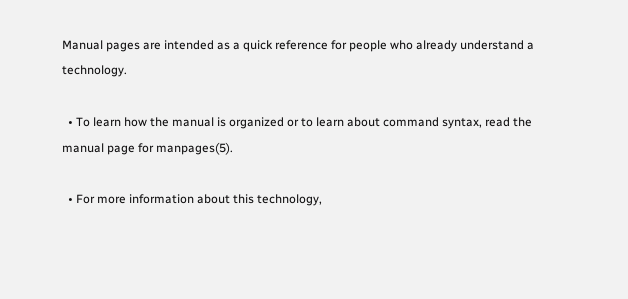Manual pages are intended as a quick reference for people who already understand a technology.

  • To learn how the manual is organized or to learn about command syntax, read the manual page for manpages(5).

  • For more information about this technology,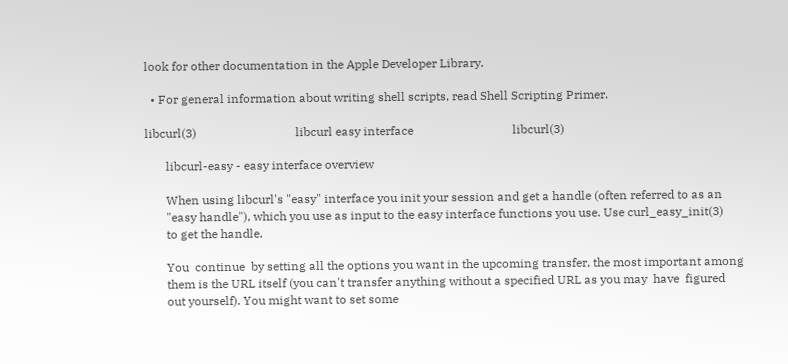look for other documentation in the Apple Developer Library.

  • For general information about writing shell scripts, read Shell Scripting Primer.

libcurl(3)                                 libcurl easy interface                                 libcurl(3)

       libcurl-easy - easy interface overview

       When using libcurl's "easy" interface you init your session and get a handle (often referred to as an
       "easy handle"), which you use as input to the easy interface functions you use. Use curl_easy_init(3)
       to get the handle.

       You  continue  by setting all the options you want in the upcoming transfer, the most important among
       them is the URL itself (you can't transfer anything without a specified URL as you may  have  figured
       out yourself). You might want to set some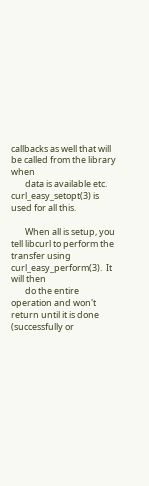callbacks as well that will be called from the library when
       data is available etc. curl_easy_setopt(3) is used for all this.

       When all is setup, you tell libcurl to perform the transfer using curl_easy_perform(3).  It will then
       do the entire operation and won't return until it is done (successfully or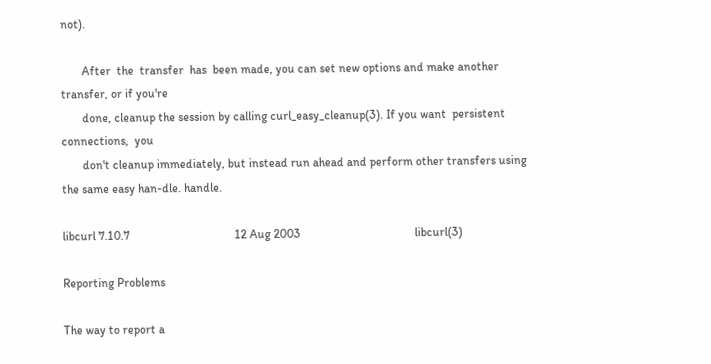not).

       After  the  transfer  has  been made, you can set new options and make another transfer, or if you're
       done, cleanup the session by calling curl_easy_cleanup(3). If you want  persistent  connections,  you
       don't cleanup immediately, but instead run ahead and perform other transfers using the same easy han-dle. handle.

libcurl 7.10.7                                   12 Aug 2003                                      libcurl(3)

Reporting Problems

The way to report a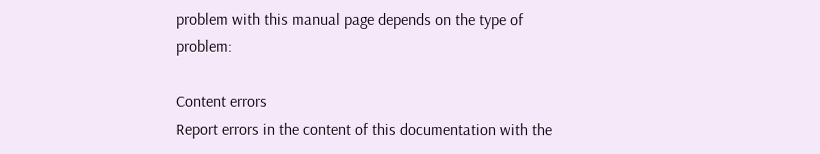problem with this manual page depends on the type of problem:

Content errors
Report errors in the content of this documentation with the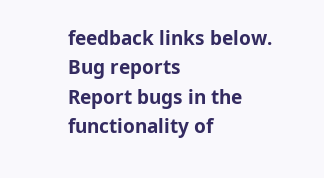feedback links below.
Bug reports
Report bugs in the functionality of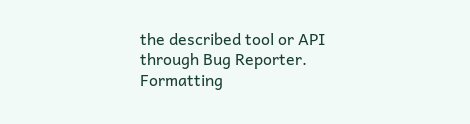the described tool or API through Bug Reporter.
Formatting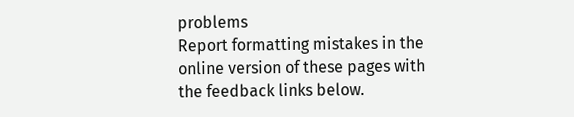problems
Report formatting mistakes in the online version of these pages with the feedback links below.